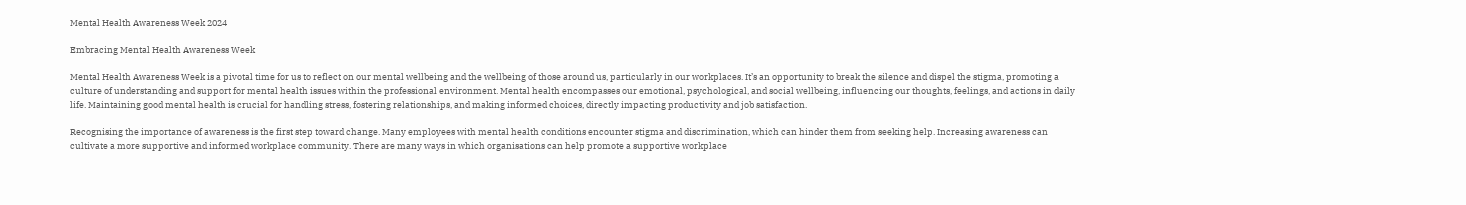Mental Health Awareness Week 2024

Embracing Mental Health Awareness Week

Mental Health Awareness Week is a pivotal time for us to reflect on our mental wellbeing and the wellbeing of those around us, particularly in our workplaces. It’s an opportunity to break the silence and dispel the stigma, promoting a culture of understanding and support for mental health issues within the professional environment. Mental health encompasses our emotional, psychological, and social wellbeing, influencing our thoughts, feelings, and actions in daily life. Maintaining good mental health is crucial for handling stress, fostering relationships, and making informed choices, directly impacting productivity and job satisfaction.

Recognising the importance of awareness is the first step toward change. Many employees with mental health conditions encounter stigma and discrimination, which can hinder them from seeking help. Increasing awareness can cultivate a more supportive and informed workplace community. There are many ways in which organisations can help promote a supportive workplace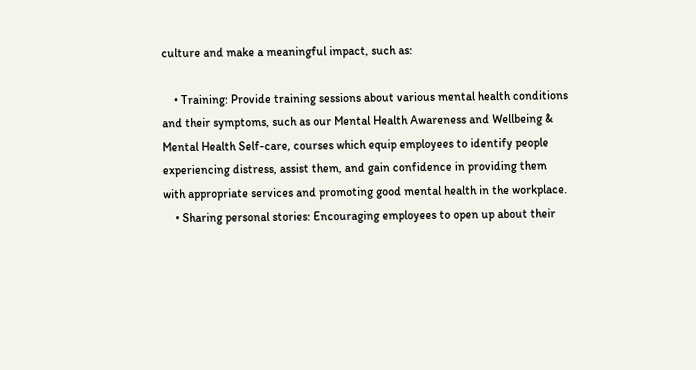culture and make a meaningful impact, such as:

    • Training: Provide training sessions about various mental health conditions and their symptoms, such as our Mental Health Awareness and Wellbeing & Mental Health Self-care, courses which equip employees to identify people experiencing distress, assist them, and gain confidence in providing them with appropriate services and promoting good mental health in the workplace.
    • Sharing personal stories: Encouraging employees to open up about their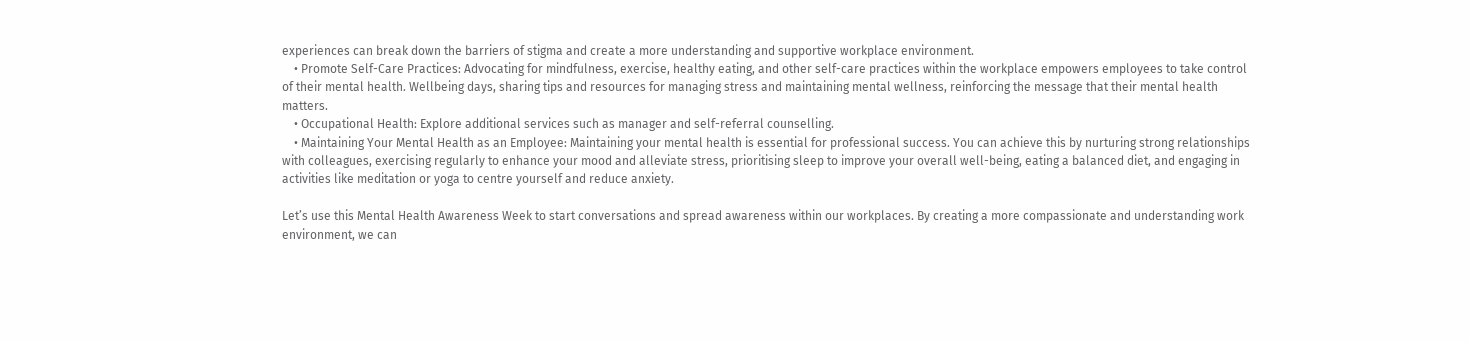experiences can break down the barriers of stigma and create a more understanding and supportive workplace environment.
    • Promote Self-Care Practices: Advocating for mindfulness, exercise, healthy eating, and other self-care practices within the workplace empowers employees to take control of their mental health. Wellbeing days, sharing tips and resources for managing stress and maintaining mental wellness, reinforcing the message that their mental health matters.
    • Occupational Health: Explore additional services such as manager and self-referral counselling.
    • Maintaining Your Mental Health as an Employee: Maintaining your mental health is essential for professional success. You can achieve this by nurturing strong relationships with colleagues, exercising regularly to enhance your mood and alleviate stress, prioritising sleep to improve your overall well-being, eating a balanced diet, and engaging in activities like meditation or yoga to centre yourself and reduce anxiety.

Let’s use this Mental Health Awareness Week to start conversations and spread awareness within our workplaces. By creating a more compassionate and understanding work environment, we can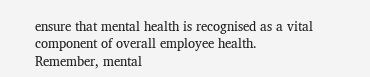ensure that mental health is recognised as a vital component of overall employee health. Remember, mental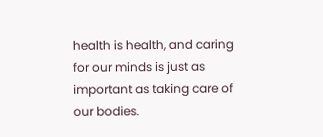health is health, and caring for our minds is just as important as taking care of our bodies.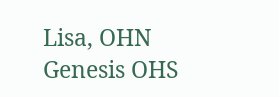Lisa, OHN
Genesis OHS